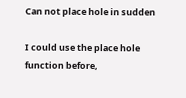Can not place hole in sudden

I could use the place hole function before,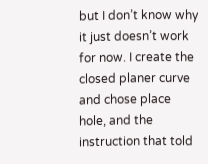but I don’t know why it just doesn’t work for now. I create the closed planer curve and chose place hole, and the instruction that told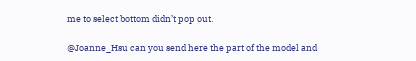me to select bottom didn’t pop out.

@Joanne_Hsu can you send here the part of the model and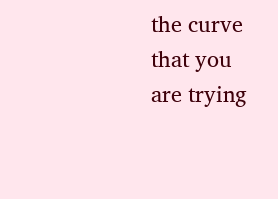the curve that you are trying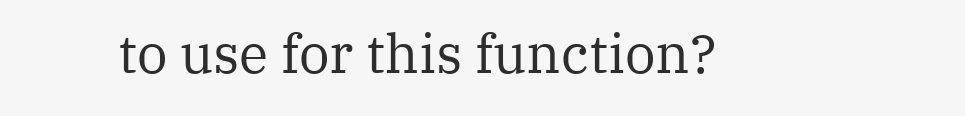to use for this function?